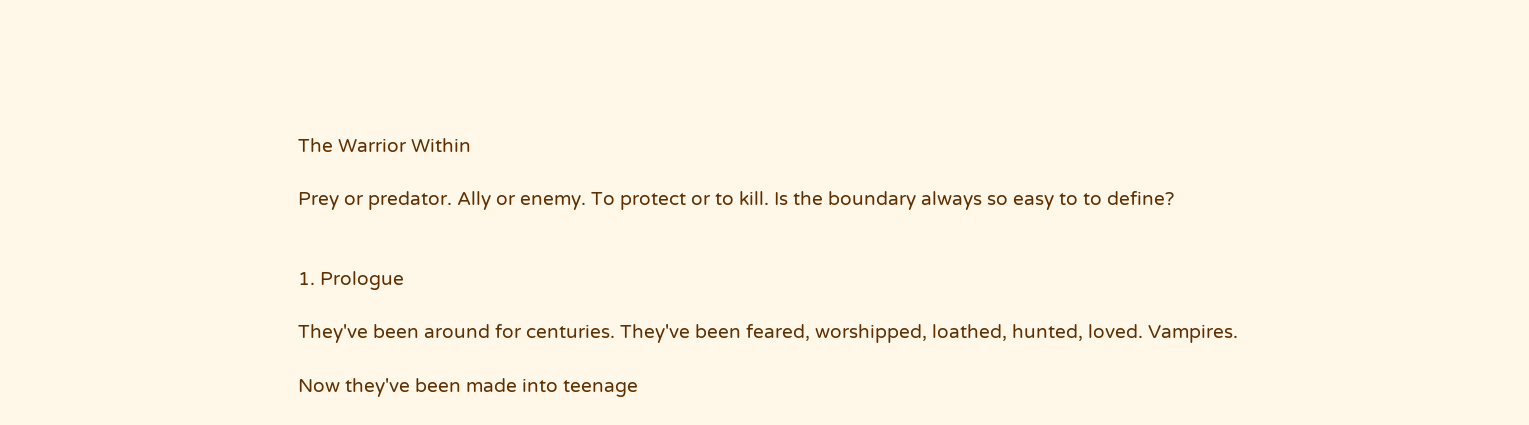The Warrior Within

Prey or predator. Ally or enemy. To protect or to kill. Is the boundary always so easy to to define?


1. Prologue

They've been around for centuries. They've been feared, worshipped, loathed, hunted, loved. Vampires.

Now they've been made into teenage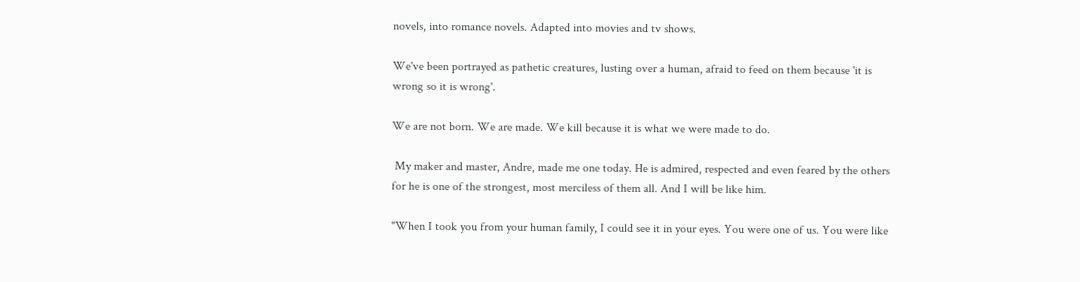novels, into romance novels. Adapted into movies and tv shows.

We've been portrayed as pathetic creatures, lusting over a human, afraid to feed on them because 'it is wrong so it is wrong'.

We are not born. We are made. We kill because it is what we were made to do.

 My maker and master, Andre, made me one today. He is admired, respected and even feared by the others for he is one of the strongest, most merciless of them all. And I will be like him.

"When I took you from your human family, I could see it in your eyes. You were one of us. You were like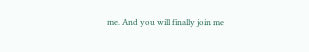me. And you will finally join me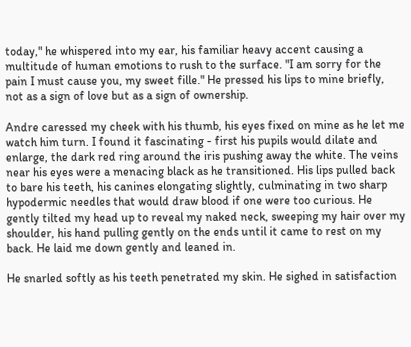today," he whispered into my ear, his familiar heavy accent causing a multitude of human emotions to rush to the surface. "I am sorry for the pain I must cause you, my sweet fille." He pressed his lips to mine briefly, not as a sign of love but as a sign of ownership.

Andre caressed my cheek with his thumb, his eyes fixed on mine as he let me watch him turn. I found it fascinating - first his pupils would dilate and enlarge, the dark red ring around the iris pushing away the white. The veins near his eyes were a menacing black as he transitioned. His lips pulled back to bare his teeth, his canines elongating slightly, culminating in two sharp hypodermic needles that would draw blood if one were too curious. He gently tilted my head up to reveal my naked neck, sweeping my hair over my shoulder, his hand pulling gently on the ends until it came to rest on my back. He laid me down gently and leaned in.

He snarled softly as his teeth penetrated my skin. He sighed in satisfaction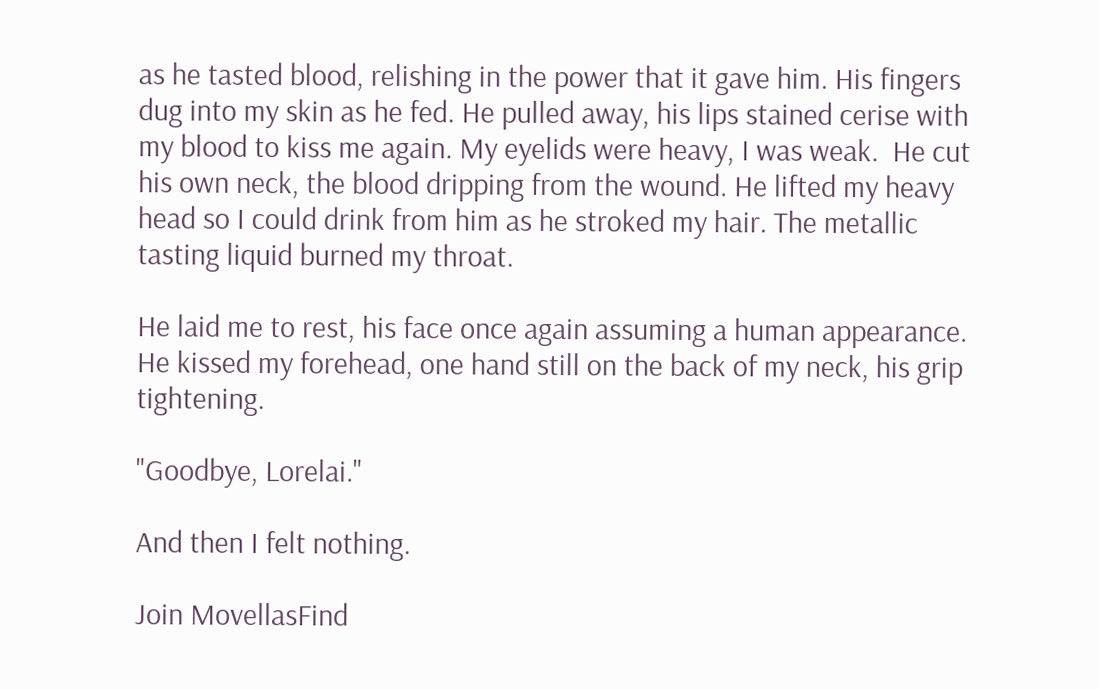as he tasted blood, relishing in the power that it gave him. His fingers dug into my skin as he fed. He pulled away, his lips stained cerise with my blood to kiss me again. My eyelids were heavy, I was weak.  He cut his own neck, the blood dripping from the wound. He lifted my heavy head so I could drink from him as he stroked my hair. The metallic tasting liquid burned my throat.

He laid me to rest, his face once again assuming a human appearance. He kissed my forehead, one hand still on the back of my neck, his grip tightening.

"Goodbye, Lorelai."

And then I felt nothing.

Join MovellasFind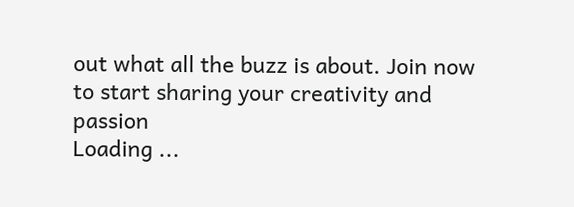out what all the buzz is about. Join now to start sharing your creativity and passion
Loading ...